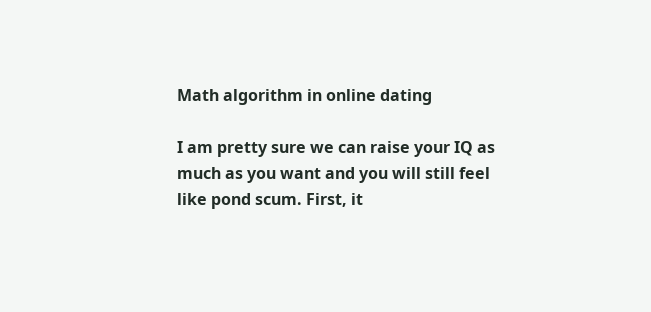Math algorithm in online dating

I am pretty sure we can raise your IQ as much as you want and you will still feel like pond scum. First, it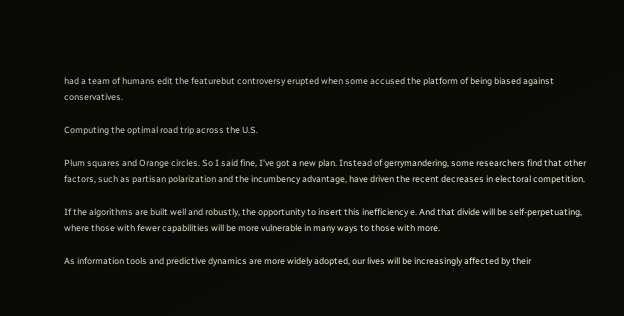had a team of humans edit the featurebut controversy erupted when some accused the platform of being biased against conservatives.

Computing the optimal road trip across the U.S.

Plum squares and Orange circles. So I said fine, I've got a new plan. Instead of gerrymandering, some researchers find that other factors, such as partisan polarization and the incumbency advantage, have driven the recent decreases in electoral competition.

If the algorithms are built well and robustly, the opportunity to insert this inefficiency e. And that divide will be self-perpetuating, where those with fewer capabilities will be more vulnerable in many ways to those with more.

As information tools and predictive dynamics are more widely adopted, our lives will be increasingly affected by their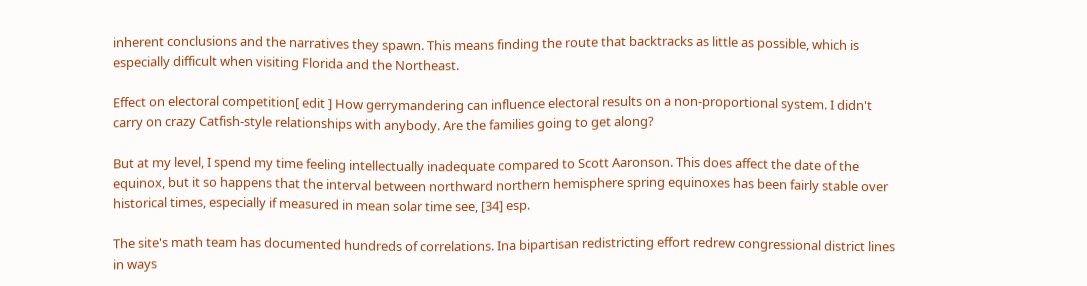inherent conclusions and the narratives they spawn. This means finding the route that backtracks as little as possible, which is especially difficult when visiting Florida and the Northeast.

Effect on electoral competition[ edit ] How gerrymandering can influence electoral results on a non-proportional system. I didn't carry on crazy Catfish-style relationships with anybody. Are the families going to get along?

But at my level, I spend my time feeling intellectually inadequate compared to Scott Aaronson. This does affect the date of the equinox, but it so happens that the interval between northward northern hemisphere spring equinoxes has been fairly stable over historical times, especially if measured in mean solar time see, [34] esp.

The site's math team has documented hundreds of correlations. Ina bipartisan redistricting effort redrew congressional district lines in ways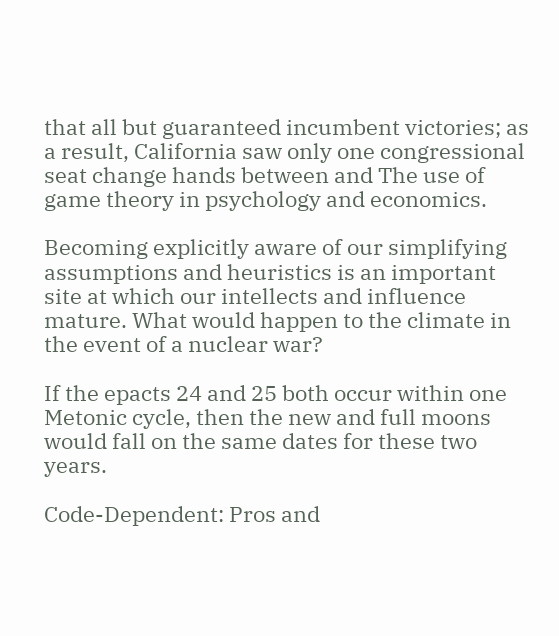that all but guaranteed incumbent victories; as a result, California saw only one congressional seat change hands between and The use of game theory in psychology and economics.

Becoming explicitly aware of our simplifying assumptions and heuristics is an important site at which our intellects and influence mature. What would happen to the climate in the event of a nuclear war?

If the epacts 24 and 25 both occur within one Metonic cycle, then the new and full moons would fall on the same dates for these two years.

Code-Dependent: Pros and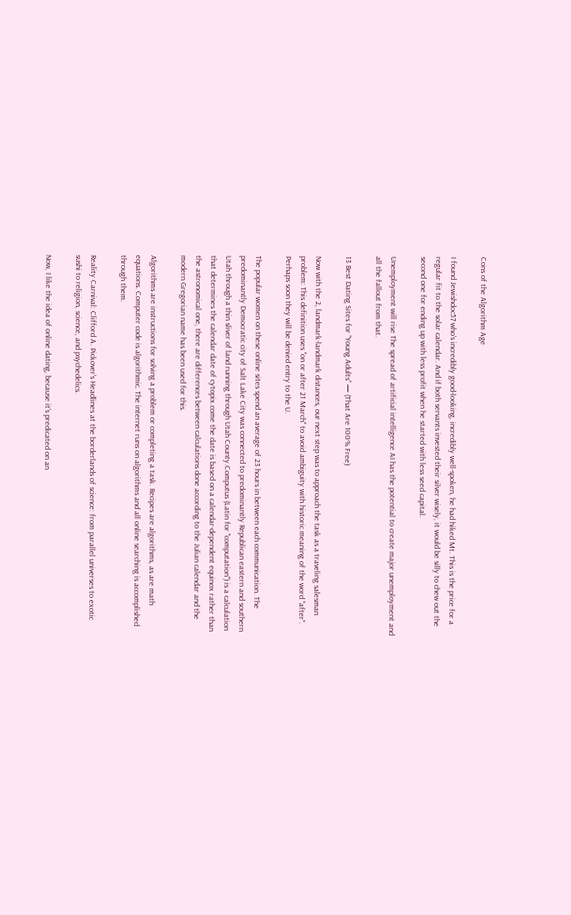Cons of the Algorithm Age

I found Jewishdoc57 who's incredibly good-looking, incredibly well-spoken, he had hiked Mt. This is the price for a regular fit to the solar calendar. And if both servants invested their silver wisely, it would be silly to chew out the second one for ending up with less profit when he started with less seed capital.

Unemployment will rise The spread of artificial intelligence AI has the potential to create major unemployment and all the fallout from that.

13 Best Dating Sites for “Young Adults” — (That Are 100% Free)

Now with the 2, landmark-landmark distances, our next step was to approach the task as a traveling salesman problem: This definition uses "on or after 21 March" to avoid ambiguity with historic meaning of the word "after". Perhaps soon they will be denied entry to the U.

The popular women on these online sites spend an average of 23 hours in between each communication. The predominantly Democratic city of Salt Lake City was connected to predominantly Republican eastern and southern Utah through a thin sliver of land running through Utah County.Computus (Latin for "computation") is a calculation that determines the calendar date of cytopix.come the date is based on a calendar-dependent equinox rather than the astronomical one, there are differences between calculations done according to the Julian calendar and the modern Gregorian name has been used for this.

Algorithms are instructions for solving a problem or completing a task. Recipes are algorithms, as are math equations. Computer code is algorithmic. The internet runs on algorithms and all online searching is accomplished through them.

Reality Carnival: Clifford A. Pickover's Headlines at the borderlands of science: from parallel universes to exotic sushi to religion, science, and psychedelics.

Now, I like the idea of online dating, because it's predicated on an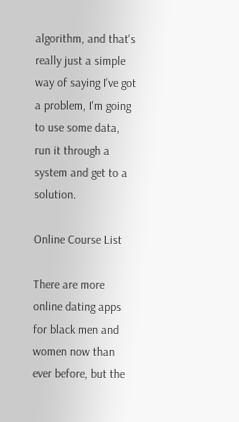algorithm, and that's really just a simple way of saying I've got a problem, I'm going to use some data, run it through a system and get to a solution.

Online Course List

There are more online dating apps for black men and women now than ever before, but the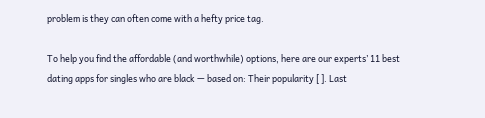problem is they can often come with a hefty price tag.

To help you find the affordable (and worthwhile) options, here are our experts’ 11 best dating apps for singles who are black — based on: Their popularity [ ]. Last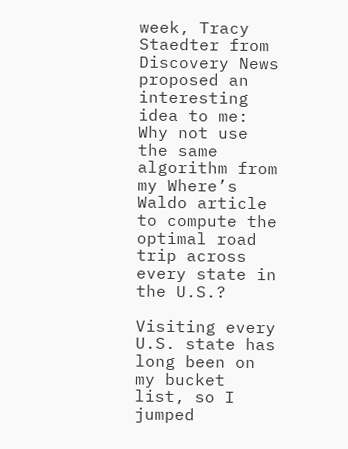week, Tracy Staedter from Discovery News proposed an interesting idea to me: Why not use the same algorithm from my Where’s Waldo article to compute the optimal road trip across every state in the U.S.?

Visiting every U.S. state has long been on my bucket list, so I jumped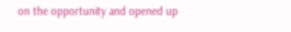on the opportunity and opened up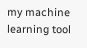my machine learning tool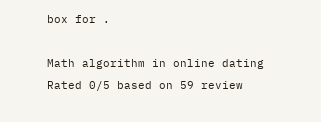box for .

Math algorithm in online dating
Rated 0/5 based on 59 review